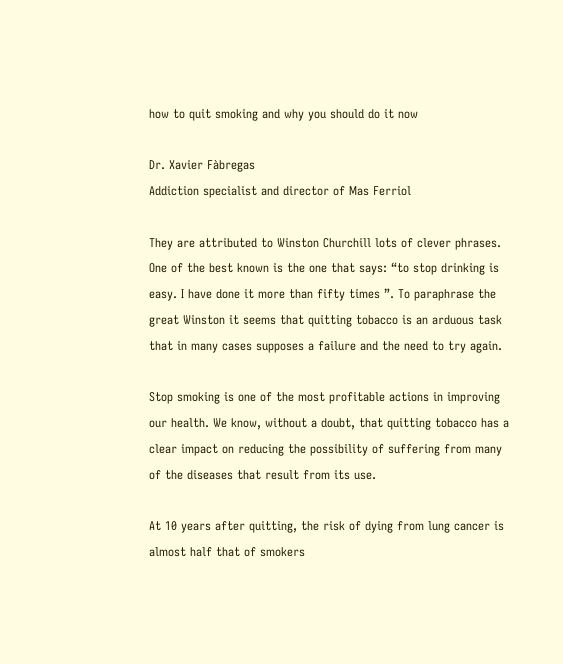how to quit smoking and why you should do it now

Dr. Xavier Fàbregas
Addiction specialist and director of Mas Ferriol

They are attributed to Winston Churchill lots of clever phrases. One of the best known is the one that says: “to stop drinking is easy. I have done it more than fifty times ”. To paraphrase the great Winston it seems that quitting tobacco is an arduous task that in many cases supposes a failure and the need to try again.

Stop smoking is one of the most profitable actions in improving our health. We know, without a doubt, that quitting tobacco has a clear impact on reducing the possibility of suffering from many of the diseases that result from its use.

At 10 years after quitting, the risk of dying from lung cancer is almost half that of smokers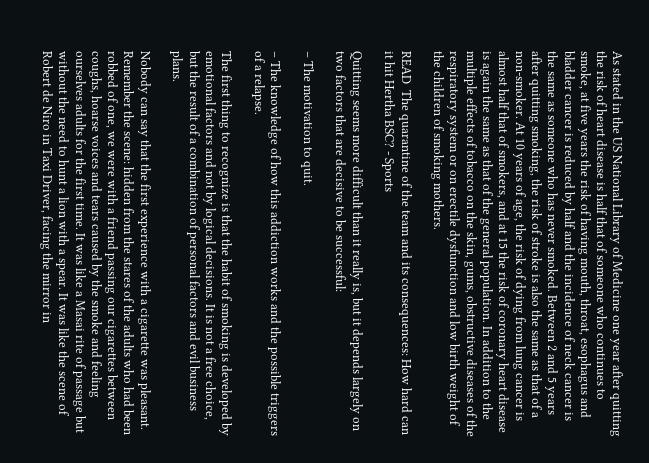As stated in the US National Library of Medicine one year after quitting the risk of heart disease is half that of someone who continues to smoke, at five years the risk of having mouth, throat, esophagus and bladder cancer is reduced by half and the incidence of neck cancer is the same as someone who has never smoked. Between 2 and 5 years after quitting smoking, the risk of stroke is also the same as that of a non-smoker. At 10 years of age, the risk of dying from lung cancer is almost half that of smokers, and at 15 the risk of coronary heart disease is again the same as that of the general population. In addition to the multiple effects of tobacco on the skin, gums, obstructive diseases of the respiratory system or on erectile dysfunction and low birth weight of the children of smoking mothers.

READ  The quarantine of the team and its consequences: How hard can it hit Hertha BSC? - Sports

Quitting seems more difficult than it really is, but it depends largely on two factors that are decisive to be successful:

– The motivation to quit.

– The knowledge of how this addiction works and the possible triggers of a relapse.

The first thing to recognize is that the habit of smoking is developed by emotional factors and not by logical decisions. It is not a free choice, but the result of a combination of personal factors and evil business plans.

Nobody can say that the first experience with a cigarette was pleasant. Remember the scene: hidden from the stares of the adults who had been robbed of one, we were with a friend passing our cigarettes between coughs, hoarse voices and tears caused by the smoke and feeling ourselves adults for the first time. It was like a Masai rite of passage but without the need to hunt a lion with a spear. It was like the scene of Robert de Niro in Taxi Driver, facing the mirror in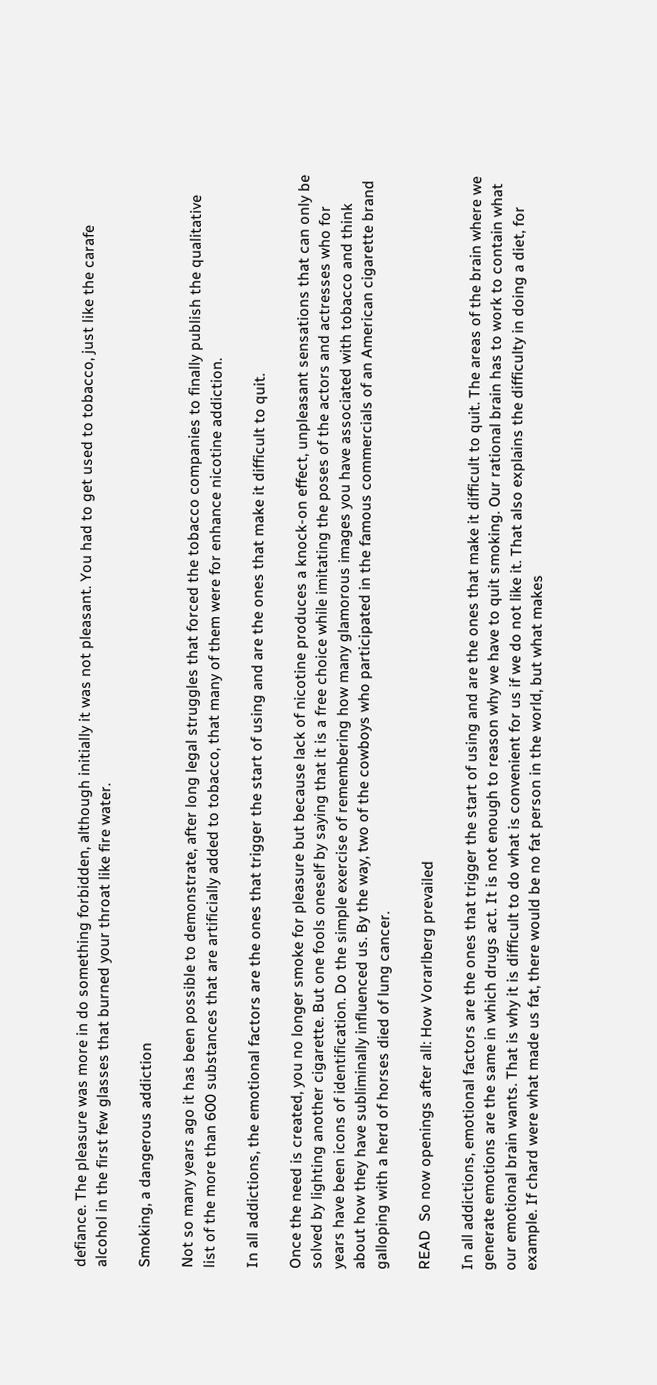defiance. The pleasure was more in do something forbidden, although initially it was not pleasant. You had to get used to tobacco, just like the carafe alcohol in the first few glasses that burned your throat like fire water.

Smoking, a dangerous addiction

Not so many years ago it has been possible to demonstrate, after long legal struggles that forced the tobacco companies to finally publish the qualitative list of the more than 600 substances that are artificially added to tobacco, that many of them were for enhance nicotine addiction.

In all addictions, the emotional factors are the ones that trigger the start of using and are the ones that make it difficult to quit.

Once the need is created, you no longer smoke for pleasure but because lack of nicotine produces a knock-on effect, unpleasant sensations that can only be solved by lighting another cigarette. But one fools oneself by saying that it is a free choice while imitating the poses of the actors and actresses who for years have been icons of identification. Do the simple exercise of remembering how many glamorous images you have associated with tobacco and think about how they have subliminally influenced us. By the way, two of the cowboys who participated in the famous commercials of an American cigarette brand galloping with a herd of horses died of lung cancer.

READ  So now openings after all: How Vorarlberg prevailed

In all addictions, emotional factors are the ones that trigger the start of using and are the ones that make it difficult to quit. The areas of the brain where we generate emotions are the same in which drugs act. It is not enough to reason why we have to quit smoking. Our rational brain has to work to contain what our emotional brain wants. That is why it is difficult to do what is convenient for us if we do not like it. That also explains the difficulty in doing a diet, for example. If chard were what made us fat, there would be no fat person in the world, but what makes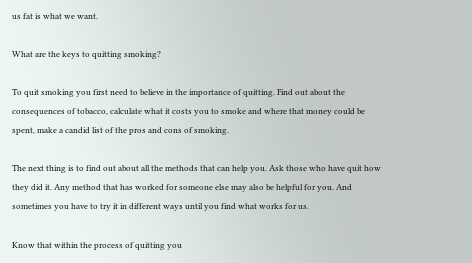us fat is what we want.

What are the keys to quitting smoking?

To quit smoking you first need to believe in the importance of quitting. Find out about the consequences of tobacco, calculate what it costs you to smoke and where that money could be spent, make a candid list of the pros and cons of smoking.

The next thing is to find out about all the methods that can help you. Ask those who have quit how they did it. Any method that has worked for someone else may also be helpful for you. And sometimes you have to try it in different ways until you find what works for us.

Know that within the process of quitting you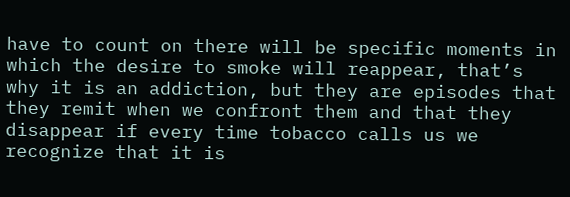have to count on there will be specific moments in which the desire to smoke will reappear, that’s why it is an addiction, but they are episodes that they remit when we confront them and that they disappear if every time tobacco calls us we recognize that it is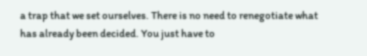a trap that we set ourselves. There is no need to renegotiate what has already been decided. You just have to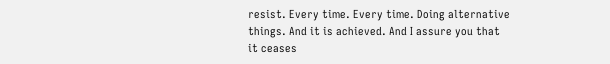resist. Every time. Every time. Doing alternative things. And it is achieved. And I assure you that it ceases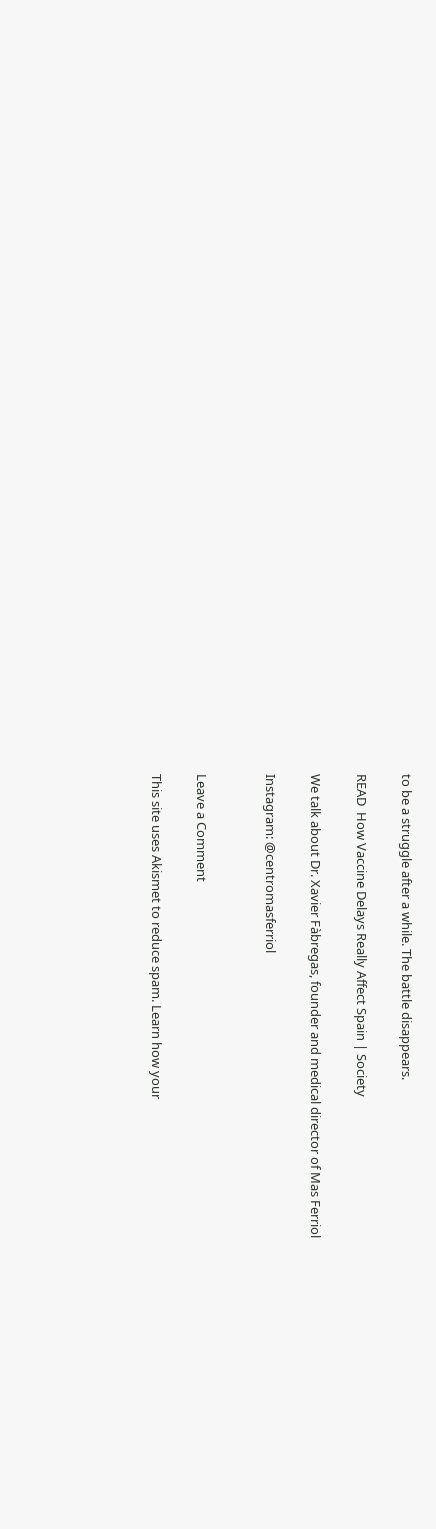to be a struggle after a while. The battle disappears.

READ  How Vaccine Delays Really Affect Spain | Society

We talk about Dr. Xavier Fàbregas, founder and medical director of Mas Ferriol

Instagram: @centromasferriol


Leave a Comment

This site uses Akismet to reduce spam. Learn how your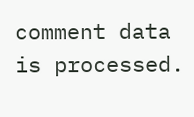comment data is processed.